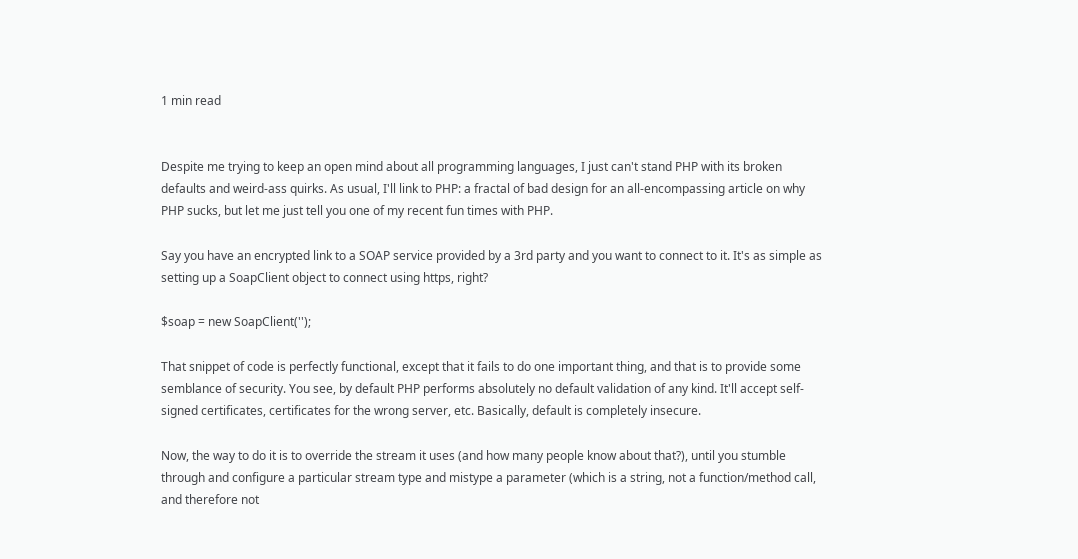1 min read


Despite me trying to keep an open mind about all programming languages, I just can't stand PHP with its broken defaults and weird-ass quirks. As usual, I'll link to PHP: a fractal of bad design for an all-encompassing article on why PHP sucks, but let me just tell you one of my recent fun times with PHP.

Say you have an encrypted link to a SOAP service provided by a 3rd party and you want to connect to it. It's as simple as setting up a SoapClient object to connect using https, right?

$soap = new SoapClient('');

That snippet of code is perfectly functional, except that it fails to do one important thing, and that is to provide some semblance of security. You see, by default PHP performs absolutely no default validation of any kind. It'll accept self-signed certificates, certificates for the wrong server, etc. Basically, default is completely insecure.

Now, the way to do it is to override the stream it uses (and how many people know about that?), until you stumble through and configure a particular stream type and mistype a parameter (which is a string, not a function/method call, and therefore not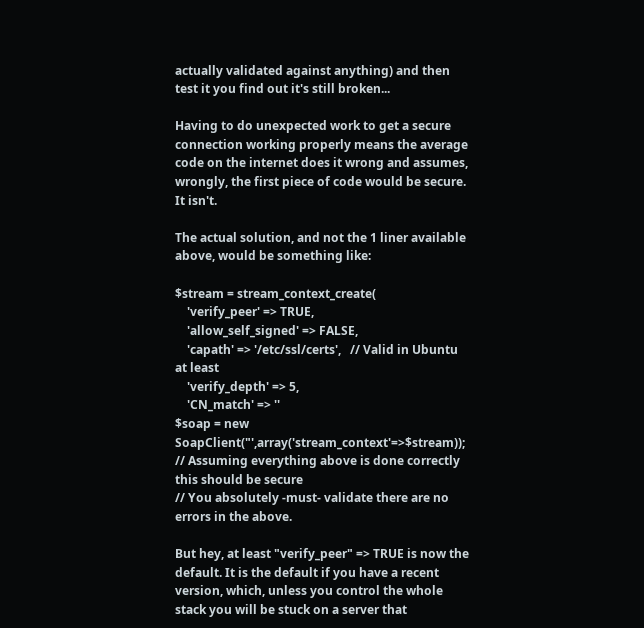actually validated against anything) and then test it you find out it's still broken...

Having to do unexpected work to get a secure connection working properly means the average code on the internet does it wrong and assumes, wrongly, the first piece of code would be secure. It isn't.

The actual solution, and not the 1 liner available above, would be something like:

$stream = stream_context_create(
    'verify_peer' => TRUE,
    'allow_self_signed' => FALSE,
    'capath' => '/etc/ssl/certs',   // Valid in Ubuntu at least
    'verify_depth' => 5,
    'CN_match' => ''
$soap = new SoapClient("',array('stream_context'=>$stream));
// Assuming everything above is done correctly this should be secure
// You absolutely -must- validate there are no errors in the above.

But hey, at least "verify_peer" => TRUE is now the default. It is the default if you have a recent version, which, unless you control the whole stack you will be stuck on a server that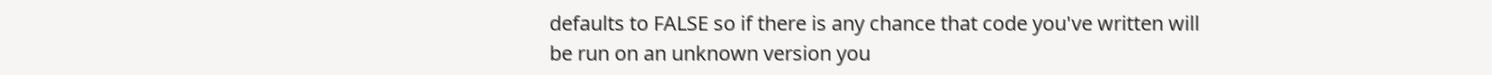defaults to FALSE so if there is any chance that code you've written will be run on an unknown version you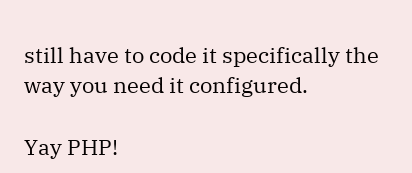still have to code it specifically the way you need it configured.

Yay PHP!